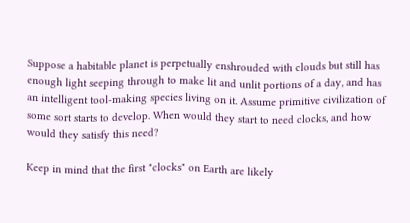Suppose a habitable planet is perpetually enshrouded with clouds but still has enough light seeping through to make lit and unlit portions of a day, and has an intelligent tool-making species living on it. Assume primitive civilization of some sort starts to develop. When would they start to need clocks, and how would they satisfy this need?

Keep in mind that the first "clocks" on Earth are likely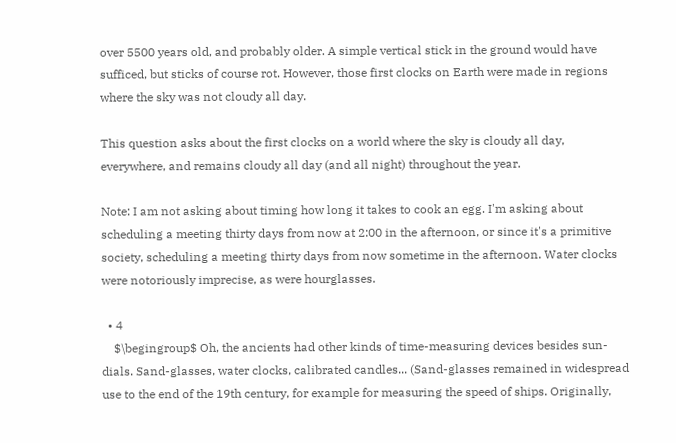over 5500 years old, and probably older. A simple vertical stick in the ground would have sufficed, but sticks of course rot. However, those first clocks on Earth were made in regions where the sky was not cloudy all day.

This question asks about the first clocks on a world where the sky is cloudy all day, everywhere, and remains cloudy all day (and all night) throughout the year.

Note: I am not asking about timing how long it takes to cook an egg. I'm asking about scheduling a meeting thirty days from now at 2:00 in the afternoon, or since it's a primitive society, scheduling a meeting thirty days from now sometime in the afternoon. Water clocks were notoriously imprecise, as were hourglasses.

  • 4
    $\begingroup$ Oh, the ancients had other kinds of time-measuring devices besides sun-dials. Sand-glasses, water clocks, calibrated candles... (Sand-glasses remained in widespread use to the end of the 19th century, for example for measuring the speed of ships. Originally,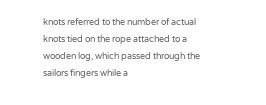knots referred to the number of actual knots tied on the rope attached to a wooden log, which passed through the sailors fingers while a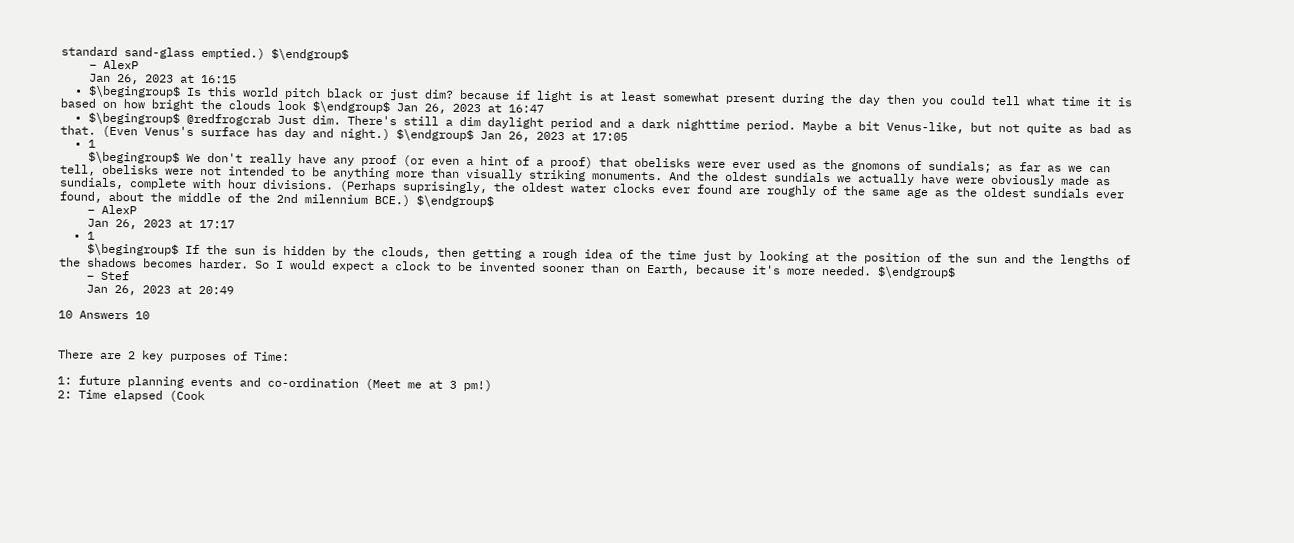standard sand-glass emptied.) $\endgroup$
    – AlexP
    Jan 26, 2023 at 16:15
  • $\begingroup$ Is this world pitch black or just dim? because if light is at least somewhat present during the day then you could tell what time it is based on how bright the clouds look $\endgroup$ Jan 26, 2023 at 16:47
  • $\begingroup$ @redfrogcrab Just dim. There's still a dim daylight period and a dark nighttime period. Maybe a bit Venus-like, but not quite as bad as that. (Even Venus's surface has day and night.) $\endgroup$ Jan 26, 2023 at 17:05
  • 1
    $\begingroup$ We don't really have any proof (or even a hint of a proof) that obelisks were ever used as the gnomons of sundials; as far as we can tell, obelisks were not intended to be anything more than visually striking monuments. And the oldest sundials we actually have were obviously made as sundials, complete with hour divisions. (Perhaps suprisingly, the oldest water clocks ever found are roughly of the same age as the oldest sundials ever found, about the middle of the 2nd milennium BCE.) $\endgroup$
    – AlexP
    Jan 26, 2023 at 17:17
  • 1
    $\begingroup$ If the sun is hidden by the clouds, then getting a rough idea of the time just by looking at the position of the sun and the lengths of the shadows becomes harder. So I would expect a clock to be invented sooner than on Earth, because it's more needed. $\endgroup$
    – Stef
    Jan 26, 2023 at 20:49

10 Answers 10


There are 2 key purposes of Time:

1: future planning events and co-ordination (Meet me at 3 pm!)
2: Time elapsed (Cook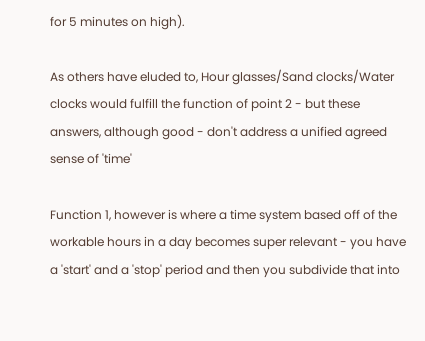for 5 minutes on high).

As others have eluded to, Hour glasses/Sand clocks/Water clocks would fulfill the function of point 2 - but these answers, although good - don't address a unified agreed sense of 'time'

Function 1, however is where a time system based off of the workable hours in a day becomes super relevant - you have a 'start' and a 'stop' period and then you subdivide that into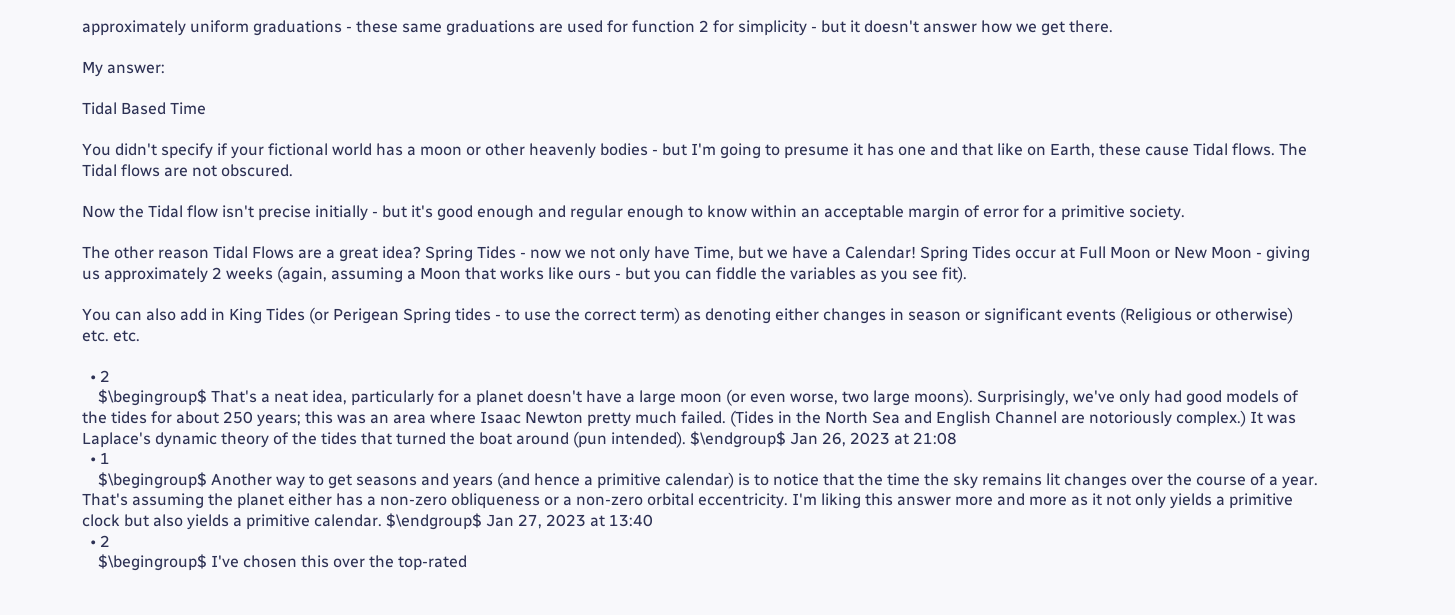approximately uniform graduations - these same graduations are used for function 2 for simplicity - but it doesn't answer how we get there.

My answer:

Tidal Based Time

You didn't specify if your fictional world has a moon or other heavenly bodies - but I'm going to presume it has one and that like on Earth, these cause Tidal flows. The Tidal flows are not obscured.

Now the Tidal flow isn't precise initially - but it's good enough and regular enough to know within an acceptable margin of error for a primitive society.

The other reason Tidal Flows are a great idea? Spring Tides - now we not only have Time, but we have a Calendar! Spring Tides occur at Full Moon or New Moon - giving us approximately 2 weeks (again, assuming a Moon that works like ours - but you can fiddle the variables as you see fit).

You can also add in King Tides (or Perigean Spring tides - to use the correct term) as denoting either changes in season or significant events (Religious or otherwise) etc. etc.

  • 2
    $\begingroup$ That's a neat idea, particularly for a planet doesn't have a large moon (or even worse, two large moons). Surprisingly, we've only had good models of the tides for about 250 years; this was an area where Isaac Newton pretty much failed. (Tides in the North Sea and English Channel are notoriously complex.) It was Laplace's dynamic theory of the tides that turned the boat around (pun intended). $\endgroup$ Jan 26, 2023 at 21:08
  • 1
    $\begingroup$ Another way to get seasons and years (and hence a primitive calendar) is to notice that the time the sky remains lit changes over the course of a year. That's assuming the planet either has a non-zero obliqueness or a non-zero orbital eccentricity. I'm liking this answer more and more as it not only yields a primitive clock but also yields a primitive calendar. $\endgroup$ Jan 27, 2023 at 13:40
  • 2
    $\begingroup$ I've chosen this over the top-rated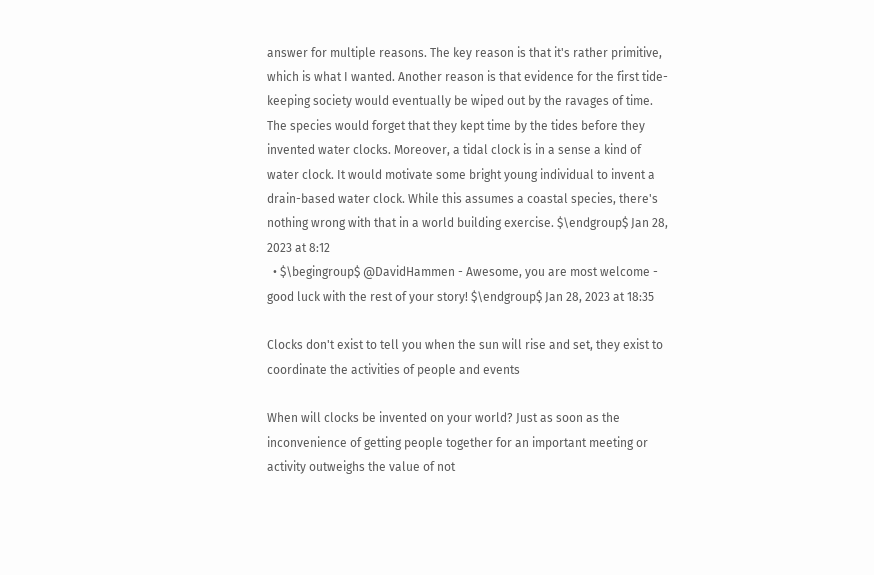answer for multiple reasons. The key reason is that it's rather primitive, which is what I wanted. Another reason is that evidence for the first tide-keeping society would eventually be wiped out by the ravages of time. The species would forget that they kept time by the tides before they invented water clocks. Moreover, a tidal clock is in a sense a kind of water clock. It would motivate some bright young individual to invent a drain-based water clock. While this assumes a coastal species, there's nothing wrong with that in a world building exercise. $\endgroup$ Jan 28, 2023 at 8:12
  • $\begingroup$ @DavidHammen - Awesome, you are most welcome - good luck with the rest of your story! $\endgroup$ Jan 28, 2023 at 18:35

Clocks don't exist to tell you when the sun will rise and set, they exist to coordinate the activities of people and events

When will clocks be invented on your world? Just as soon as the inconvenience of getting people together for an important meeting or activity outweighs the value of not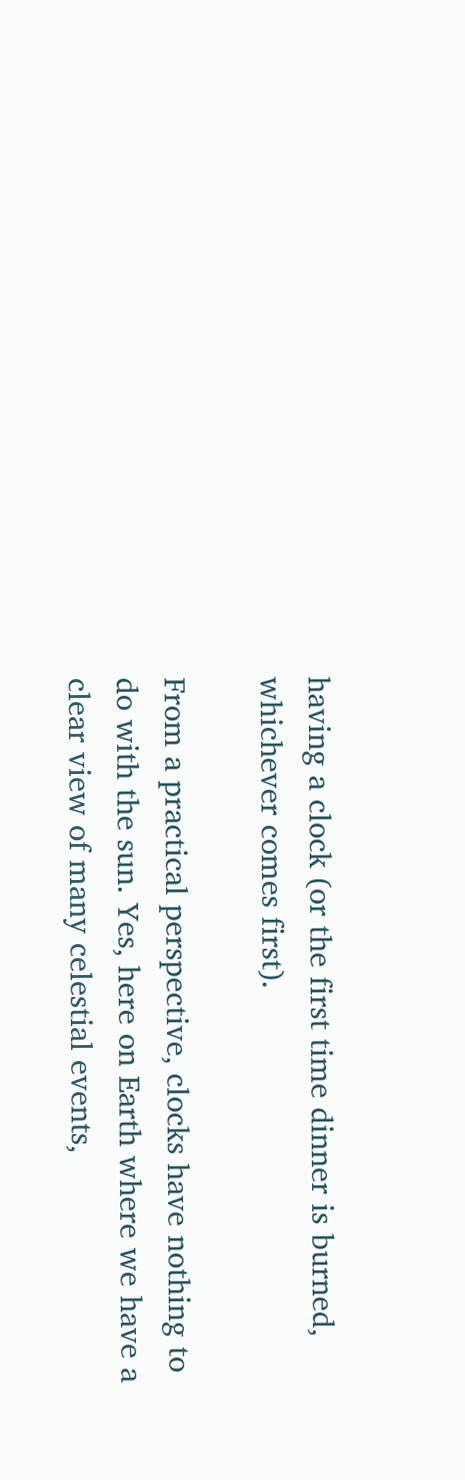having a clock (or the first time dinner is burned, whichever comes first).

From a practical perspective, clocks have nothing to do with the sun. Yes, here on Earth where we have a clear view of many celestial events,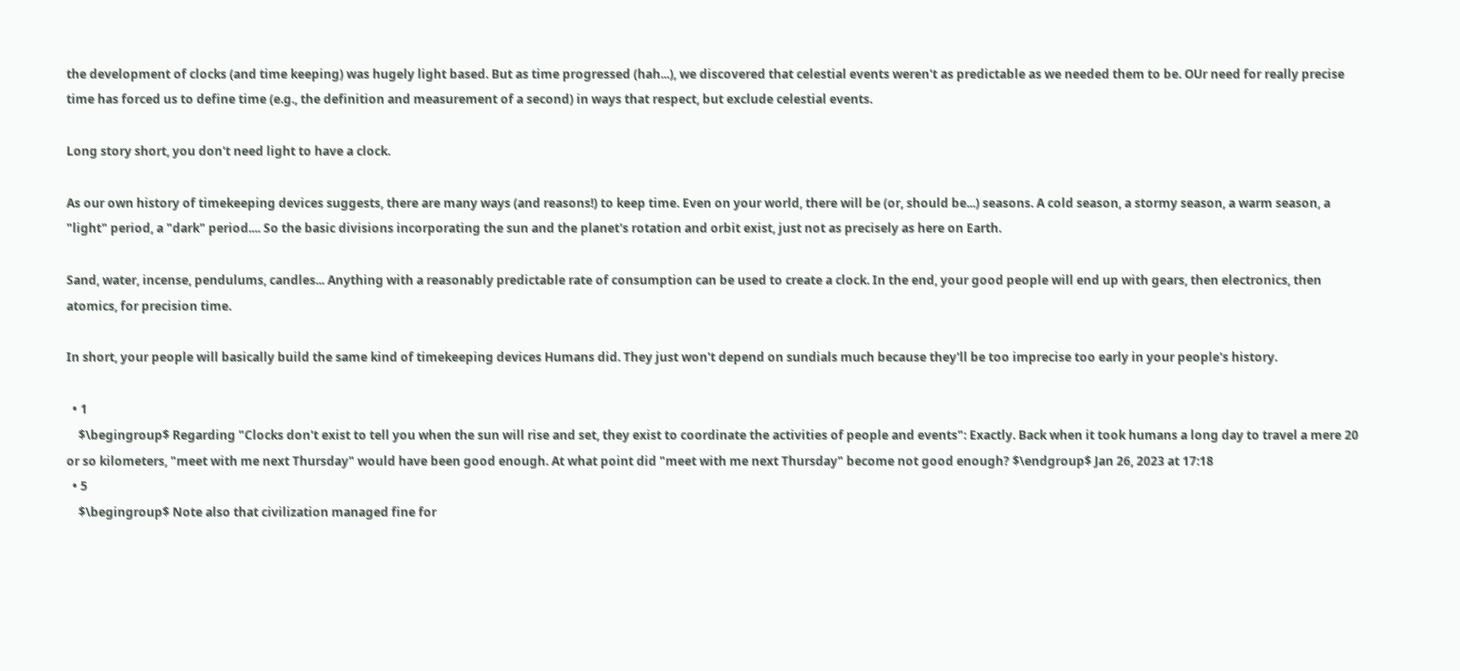the development of clocks (and time keeping) was hugely light based. But as time progressed (hah...), we discovered that celestial events weren't as predictable as we needed them to be. OUr need for really precise time has forced us to define time (e.g., the definition and measurement of a second) in ways that respect, but exclude celestial events.

Long story short, you don't need light to have a clock.

As our own history of timekeeping devices suggests, there are many ways (and reasons!) to keep time. Even on your world, there will be (or, should be...) seasons. A cold season, a stormy season, a warm season, a "light" period, a "dark" period.... So the basic divisions incorporating the sun and the planet's rotation and orbit exist, just not as precisely as here on Earth.

Sand, water, incense, pendulums, candles... Anything with a reasonably predictable rate of consumption can be used to create a clock. In the end, your good people will end up with gears, then electronics, then atomics, for precision time.

In short, your people will basically build the same kind of timekeeping devices Humans did. They just won't depend on sundials much because they'll be too imprecise too early in your people's history.

  • 1
    $\begingroup$ Regarding "Clocks don't exist to tell you when the sun will rise and set, they exist to coordinate the activities of people and events": Exactly. Back when it took humans a long day to travel a mere 20 or so kilometers, "meet with me next Thursday" would have been good enough. At what point did "meet with me next Thursday" become not good enough? $\endgroup$ Jan 26, 2023 at 17:18
  • 5
    $\begingroup$ Note also that civilization managed fine for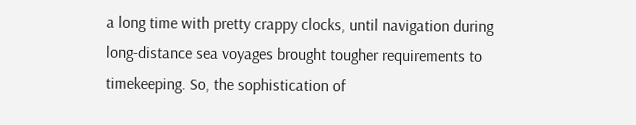a long time with pretty crappy clocks, until navigation during long-distance sea voyages brought tougher requirements to timekeeping. So, the sophistication of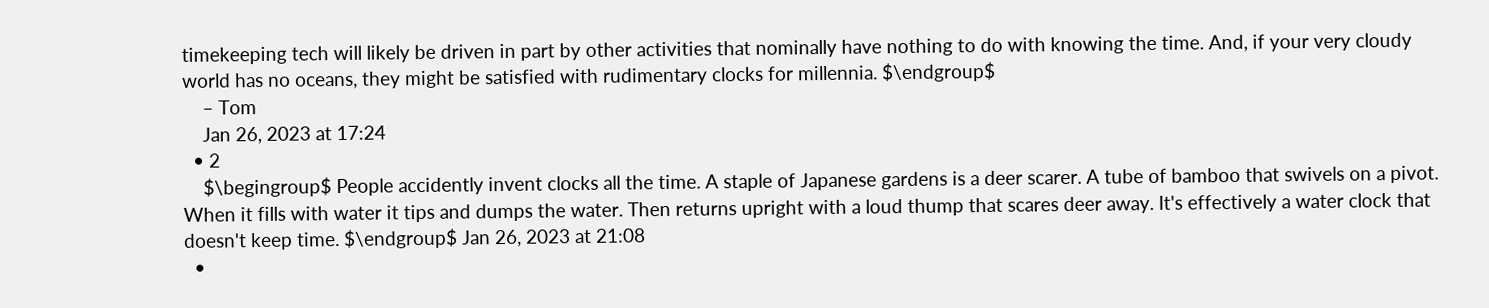timekeeping tech will likely be driven in part by other activities that nominally have nothing to do with knowing the time. And, if your very cloudy world has no oceans, they might be satisfied with rudimentary clocks for millennia. $\endgroup$
    – Tom
    Jan 26, 2023 at 17:24
  • 2
    $\begingroup$ People accidently invent clocks all the time. A staple of Japanese gardens is a deer scarer. A tube of bamboo that swivels on a pivot. When it fills with water it tips and dumps the water. Then returns upright with a loud thump that scares deer away. It's effectively a water clock that doesn't keep time. $\endgroup$ Jan 26, 2023 at 21:08
  •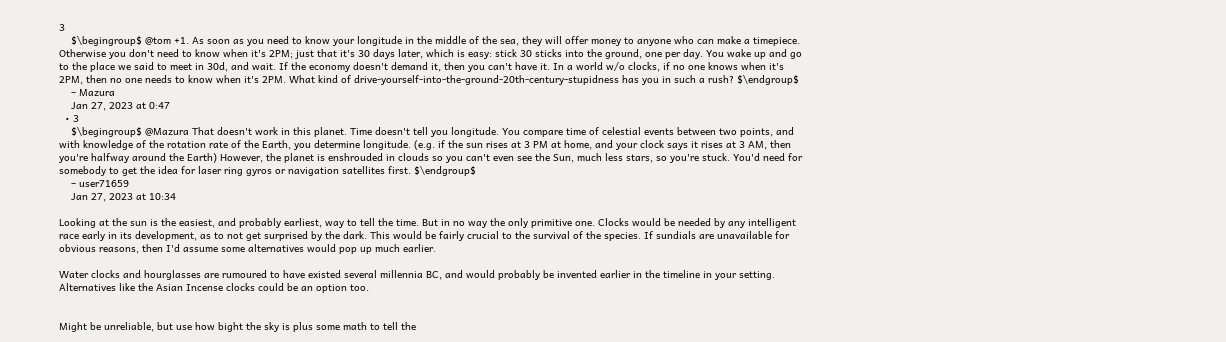3
    $\begingroup$ @tom +1. As soon as you need to know your longitude in the middle of the sea, they will offer money to anyone who can make a timepiece. Otherwise you don't need to know when it's 2PM; just that it's 30 days later, which is easy: stick 30 sticks into the ground, one per day. You wake up and go to the place we said to meet in 30d, and wait. If the economy doesn't demand it, then you can't have it. In a world w/o clocks, if no one knows when it's 2PM, then no one needs to know when it's 2PM. What kind of drive-yourself-into-the-ground-20th-century-stupidness has you in such a rush? $\endgroup$
    – Mazura
    Jan 27, 2023 at 0:47
  • 3
    $\begingroup$ @Mazura That doesn't work in this planet. Time doesn't tell you longitude. You compare time of celestial events between two points, and with knowledge of the rotation rate of the Earth, you determine longitude. (e.g. if the sun rises at 3 PM at home, and your clock says it rises at 3 AM, then you're halfway around the Earth) However, the planet is enshrouded in clouds so you can't even see the Sun, much less stars, so you're stuck. You'd need for somebody to get the idea for laser ring gyros or navigation satellites first. $\endgroup$
    – user71659
    Jan 27, 2023 at 10:34

Looking at the sun is the easiest, and probably earliest, way to tell the time. But in no way the only primitive one. Clocks would be needed by any intelligent race early in its development, as to not get surprised by the dark. This would be fairly crucial to the survival of the species. If sundials are unavailable for obvious reasons, then I'd assume some alternatives would pop up much earlier.

Water clocks and hourglasses are rumoured to have existed several millennia BC, and would probably be invented earlier in the timeline in your setting. Alternatives like the Asian Incense clocks could be an option too.


Might be unreliable, but use how bight the sky is plus some math to tell the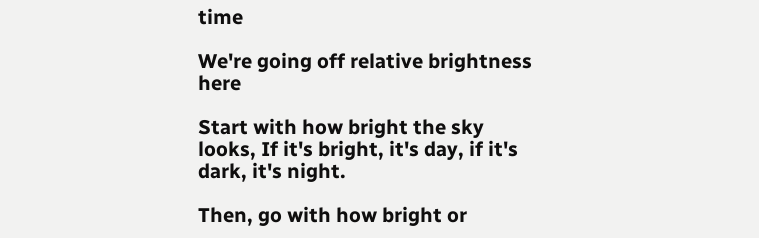time

We're going off relative brightness here

Start with how bright the sky looks, If it's bright, it's day, if it's dark, it's night.

Then, go with how bright or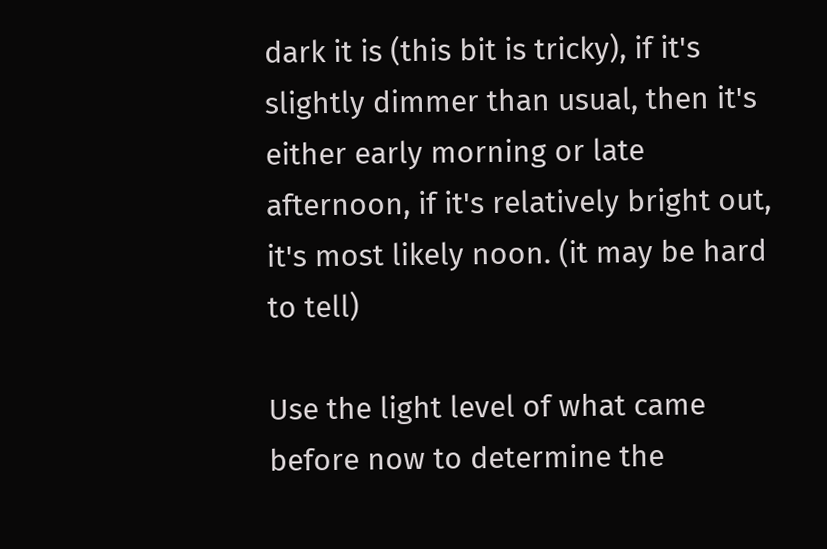dark it is (this bit is tricky), if it's slightly dimmer than usual, then it's either early morning or late afternoon, if it's relatively bright out, it's most likely noon. (it may be hard to tell)

Use the light level of what came before now to determine the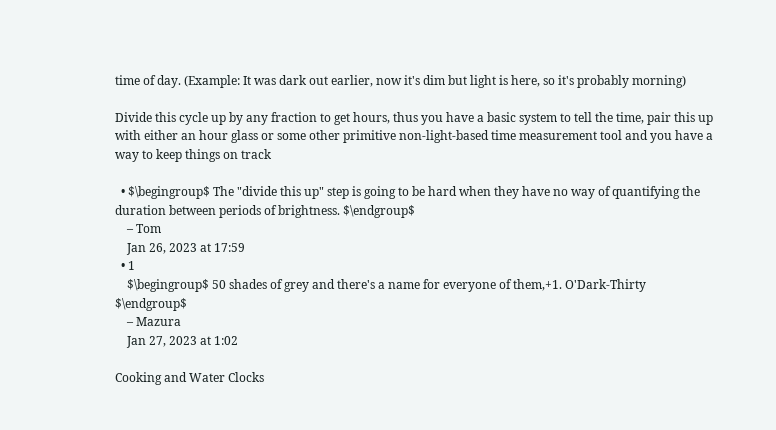time of day. (Example: It was dark out earlier, now it's dim but light is here, so it's probably morning)

Divide this cycle up by any fraction to get hours, thus you have a basic system to tell the time, pair this up with either an hour glass or some other primitive non-light-based time measurement tool and you have a way to keep things on track

  • $\begingroup$ The "divide this up" step is going to be hard when they have no way of quantifying the duration between periods of brightness. $\endgroup$
    – Tom
    Jan 26, 2023 at 17:59
  • 1
    $\begingroup$ 50 shades of grey and there's a name for everyone of them,+1. O'Dark-Thirty $\endgroup$
    – Mazura
    Jan 27, 2023 at 1:02

Cooking and Water Clocks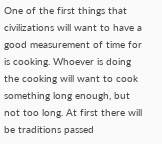One of the first things that civilizations will want to have a good measurement of time for is cooking. Whoever is doing the cooking will want to cook something long enough, but not too long. At first there will be traditions passed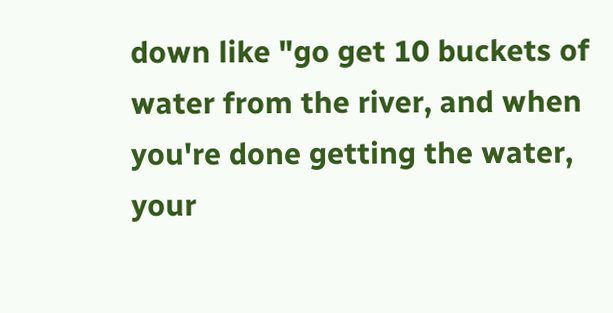down like "go get 10 buckets of water from the river, and when you're done getting the water, your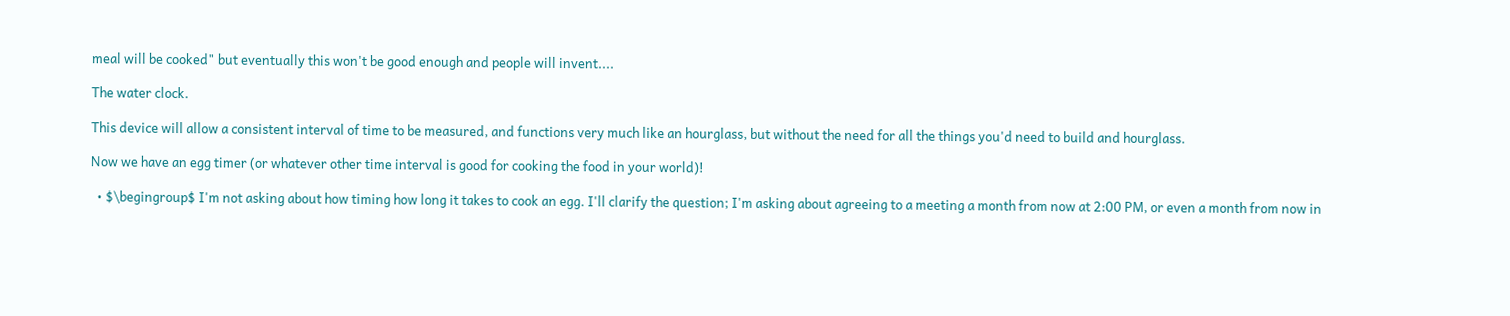meal will be cooked" but eventually this won't be good enough and people will invent....

The water clock.

This device will allow a consistent interval of time to be measured, and functions very much like an hourglass, but without the need for all the things you'd need to build and hourglass.

Now we have an egg timer (or whatever other time interval is good for cooking the food in your world)!

  • $\begingroup$ I'm not asking about how timing how long it takes to cook an egg. I'll clarify the question; I'm asking about agreeing to a meeting a month from now at 2:00 PM, or even a month from now in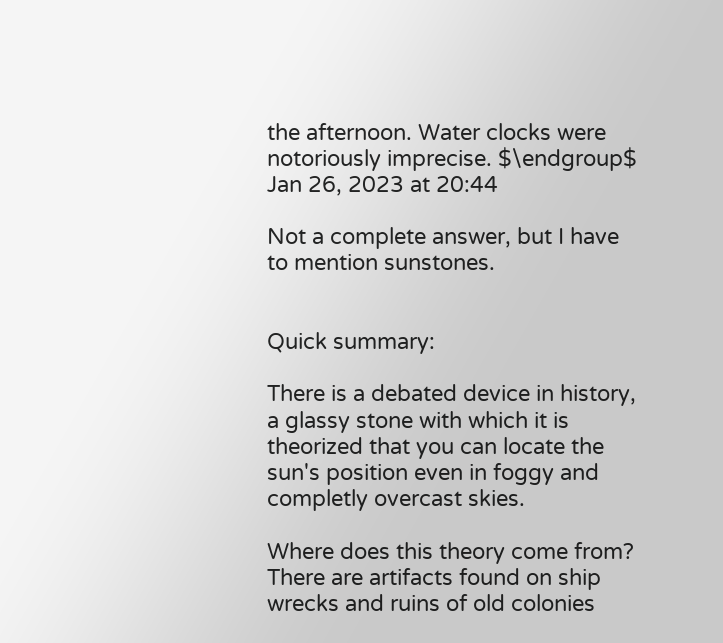the afternoon. Water clocks were notoriously imprecise. $\endgroup$ Jan 26, 2023 at 20:44

Not a complete answer, but I have to mention sunstones.


Quick summary:

There is a debated device in history, a glassy stone with which it is theorized that you can locate the sun's position even in foggy and completly overcast skies.

Where does this theory come from? There are artifacts found on ship wrecks and ruins of old colonies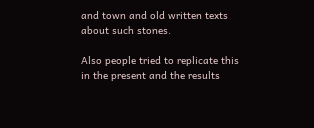and town and old written texts about such stones.

Also people tried to replicate this in the present and the results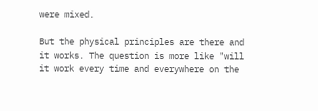were mixed.

But the physical principles are there and it works. The question is more like "will it work every time and everywhere on the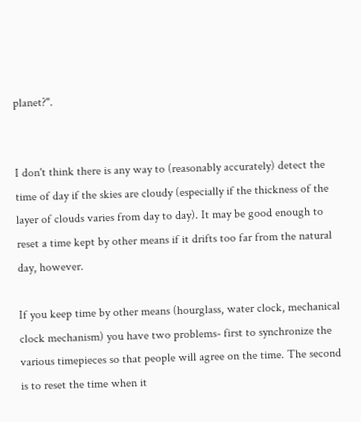planet?".


I don't think there is any way to (reasonably accurately) detect the time of day if the skies are cloudy (especially if the thickness of the layer of clouds varies from day to day). It may be good enough to reset a time kept by other means if it drifts too far from the natural day, however.

If you keep time by other means (hourglass, water clock, mechanical clock mechanism) you have two problems- first to synchronize the various timepieces so that people will agree on the time. The second is to reset the time when it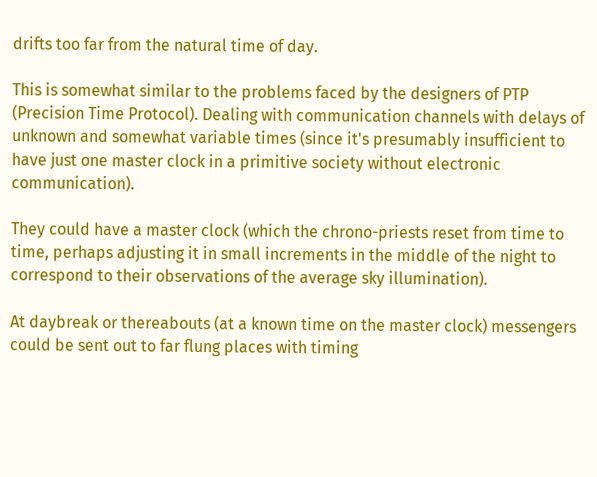drifts too far from the natural time of day.

This is somewhat similar to the problems faced by the designers of PTP (Precision Time Protocol). Dealing with communication channels with delays of unknown and somewhat variable times (since it's presumably insufficient to have just one master clock in a primitive society without electronic communication).

They could have a master clock (which the chrono-priests reset from time to time, perhaps adjusting it in small increments in the middle of the night to correspond to their observations of the average sky illumination).

At daybreak or thereabouts (at a known time on the master clock) messengers could be sent out to far flung places with timing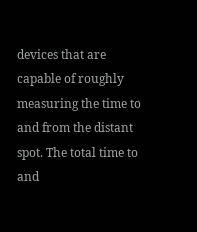devices that are capable of roughly measuring the time to and from the distant spot. The total time to and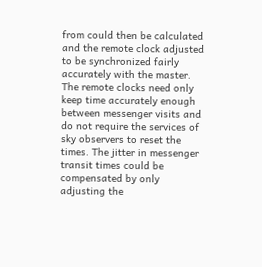from could then be calculated and the remote clock adjusted to be synchronized fairly accurately with the master. The remote clocks need only keep time accurately enough between messenger visits and do not require the services of sky observers to reset the times. The jitter in messenger transit times could be compensated by only adjusting the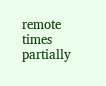remote times partially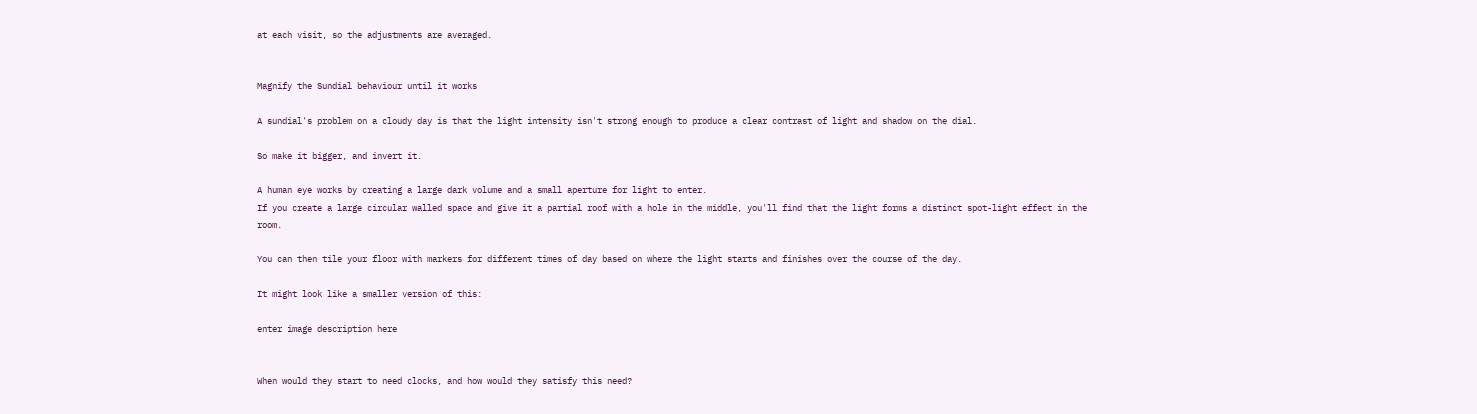at each visit, so the adjustments are averaged.


Magnify the Sundial behaviour until it works

A sundial's problem on a cloudy day is that the light intensity isn't strong enough to produce a clear contrast of light and shadow on the dial.

So make it bigger, and invert it.

A human eye works by creating a large dark volume and a small aperture for light to enter.
If you create a large circular walled space and give it a partial roof with a hole in the middle, you'll find that the light forms a distinct spot-light effect in the room.

You can then tile your floor with markers for different times of day based on where the light starts and finishes over the course of the day.

It might look like a smaller version of this:

enter image description here


When would they start to need clocks, and how would they satisfy this need?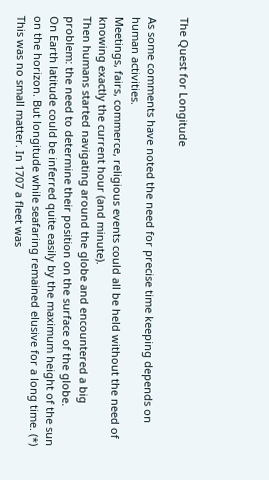The Quest for Longitude

As some comments have noted the need for precise time keeping depends on human activities.
Meetings, fairs, commerce, religious events could all be held without the need of knowing exactly the current hour (and minute).
Then humans started navigating around the globe and encountered a big problem: the need to determine their position on the surface of the globe.
On Earth latitude could be inferred quite easily by the maximum height of the sun on the horizon. But longitude while seafaring remained elusive for a long time. (*)
This was no small matter. In 1707 a fleet was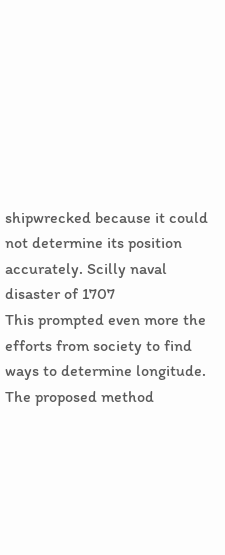shipwrecked because it could not determine its position accurately. Scilly naval disaster of 1707
This prompted even more the efforts from society to find ways to determine longitude.
The proposed method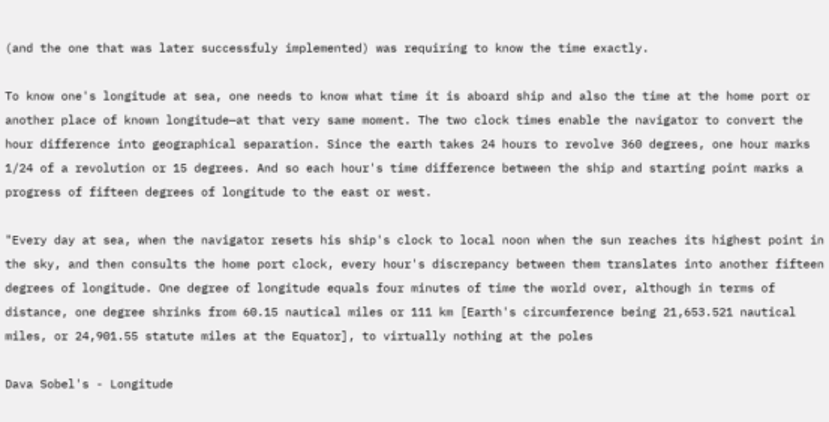(and the one that was later successfuly implemented) was requiring to know the time exactly.

To know one's longitude at sea, one needs to know what time it is aboard ship and also the time at the home port or another place of known longitude—at that very same moment. The two clock times enable the navigator to convert the hour difference into geographical separation. Since the earth takes 24 hours to revolve 360 degrees, one hour marks 1/24 of a revolution or 15 degrees. And so each hour's time difference between the ship and starting point marks a progress of fifteen degrees of longitude to the east or west.

"Every day at sea, when the navigator resets his ship's clock to local noon when the sun reaches its highest point in the sky, and then consults the home port clock, every hour's discrepancy between them translates into another fifteen degrees of longitude. One degree of longitude equals four minutes of time the world over, although in terms of distance, one degree shrinks from 60.15 nautical miles or 111 km [Earth's circumference being 21,653.521 nautical miles, or 24,901.55 statute miles at the Equator], to virtually nothing at the poles

Dava Sobel's - Longitude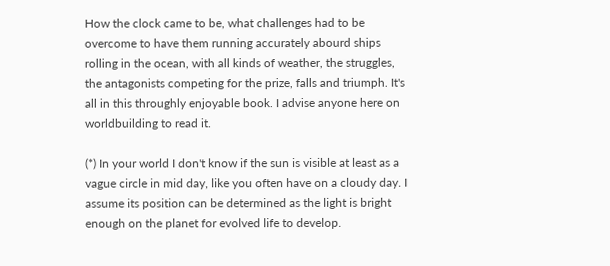How the clock came to be, what challenges had to be overcome to have them running accurately abourd ships rolling in the ocean, with all kinds of weather, the struggles, the antagonists competing for the prize, falls and triumph. It's all in this throughly enjoyable book. I advise anyone here on worldbuilding to read it.

(*) In your world I don't know if the sun is visible at least as a vague circle in mid day, like you often have on a cloudy day. I assume its position can be determined as the light is bright enough on the planet for evolved life to develop.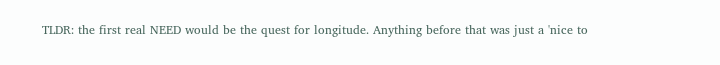TLDR: the first real NEED would be the quest for longitude. Anything before that was just a 'nice to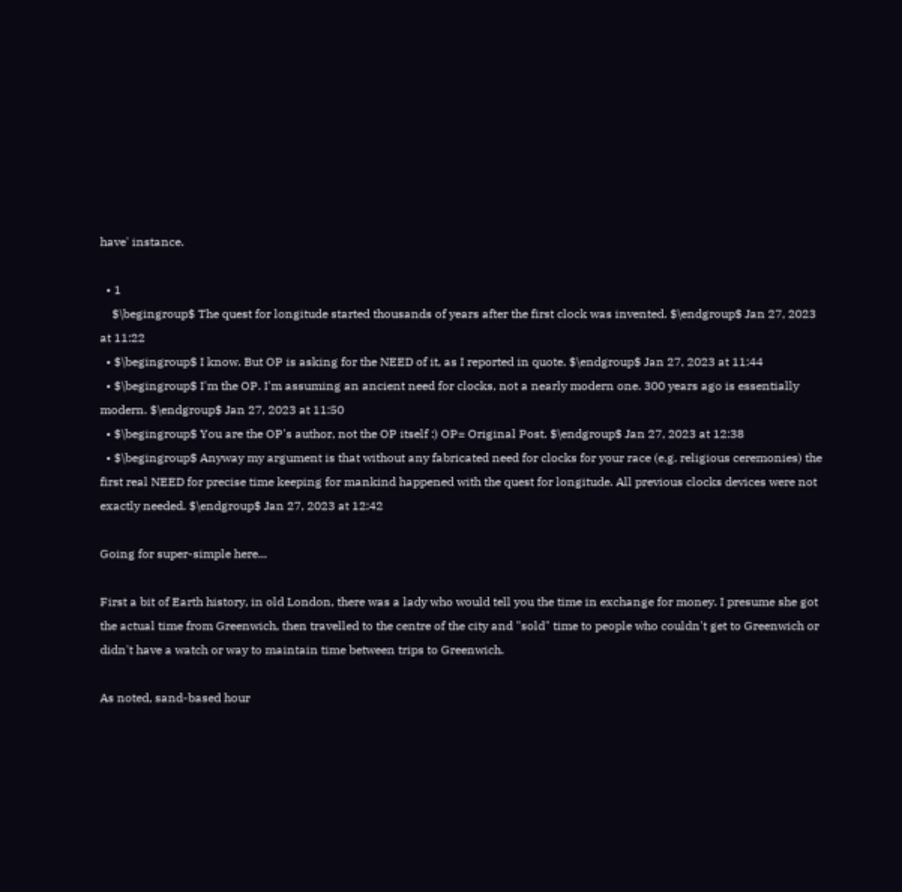have' instance.

  • 1
    $\begingroup$ The quest for longitude started thousands of years after the first clock was invented. $\endgroup$ Jan 27, 2023 at 11:22
  • $\begingroup$ I know. But OP is asking for the NEED of it, as I reported in quote. $\endgroup$ Jan 27, 2023 at 11:44
  • $\begingroup$ I'm the OP. I'm assuming an ancient need for clocks, not a nearly modern one. 300 years ago is essentially modern. $\endgroup$ Jan 27, 2023 at 11:50
  • $\begingroup$ You are the OP's author, not the OP itself :) OP= Original Post. $\endgroup$ Jan 27, 2023 at 12:38
  • $\begingroup$ Anyway my argument is that without any fabricated need for clocks for your race (e.g. religious ceremonies) the first real NEED for precise time keeping for mankind happened with the quest for longitude. All previous clocks devices were not exactly needed. $\endgroup$ Jan 27, 2023 at 12:42

Going for super-simple here...

First a bit of Earth history, in old London, there was a lady who would tell you the time in exchange for money. I presume she got the actual time from Greenwich, then travelled to the centre of the city and "sold" time to people who couldn't get to Greenwich or didn't have a watch or way to maintain time between trips to Greenwich.

As noted, sand-based hour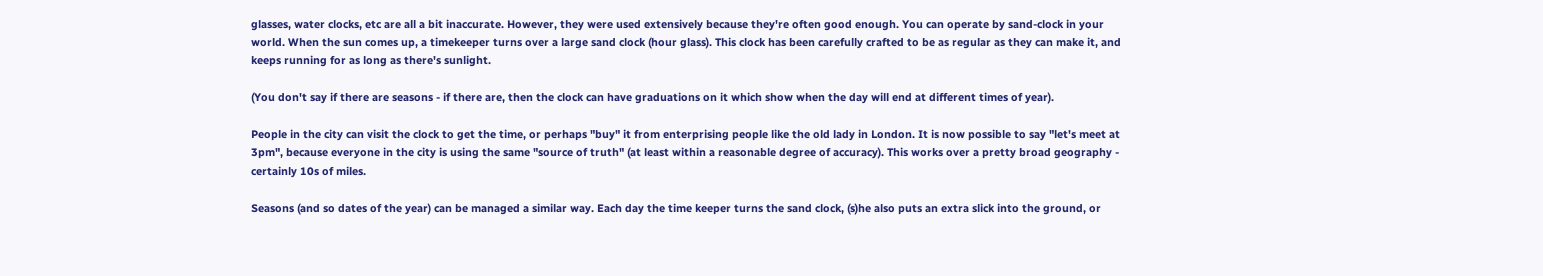glasses, water clocks, etc are all a bit inaccurate. However, they were used extensively because they're often good enough. You can operate by sand-clock in your world. When the sun comes up, a timekeeper turns over a large sand clock (hour glass). This clock has been carefully crafted to be as regular as they can make it, and keeps running for as long as there's sunlight.

(You don't say if there are seasons - if there are, then the clock can have graduations on it which show when the day will end at different times of year).

People in the city can visit the clock to get the time, or perhaps "buy" it from enterprising people like the old lady in London. It is now possible to say "let's meet at 3pm", because everyone in the city is using the same "source of truth" (at least within a reasonable degree of accuracy). This works over a pretty broad geography - certainly 10s of miles.

Seasons (and so dates of the year) can be managed a similar way. Each day the time keeper turns the sand clock, (s)he also puts an extra slick into the ground, or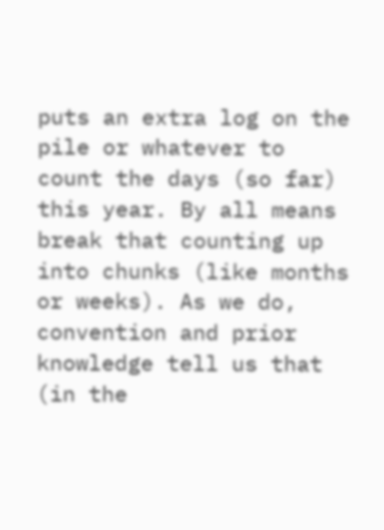puts an extra log on the pile or whatever to count the days (so far) this year. By all means break that counting up into chunks (like months or weeks). As we do, convention and prior knowledge tell us that (in the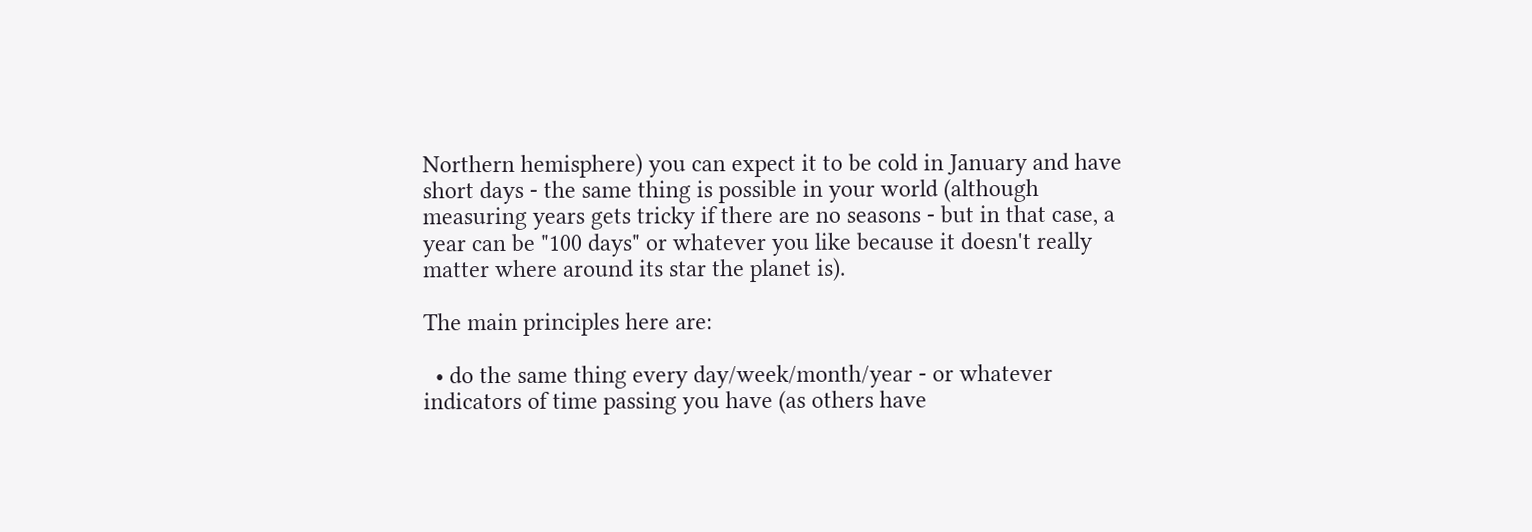Northern hemisphere) you can expect it to be cold in January and have short days - the same thing is possible in your world (although measuring years gets tricky if there are no seasons - but in that case, a year can be "100 days" or whatever you like because it doesn't really matter where around its star the planet is).

The main principles here are:

  • do the same thing every day/week/month/year - or whatever indicators of time passing you have (as others have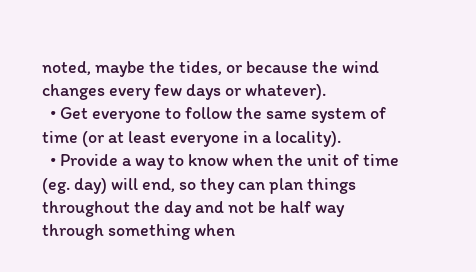noted, maybe the tides, or because the wind changes every few days or whatever).
  • Get everyone to follow the same system of time (or at least everyone in a locality).
  • Provide a way to know when the unit of time (eg. day) will end, so they can plan things throughout the day and not be half way through something when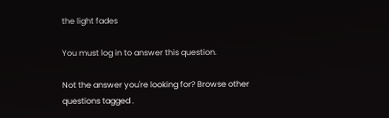the light fades

You must log in to answer this question.

Not the answer you're looking for? Browse other questions tagged .